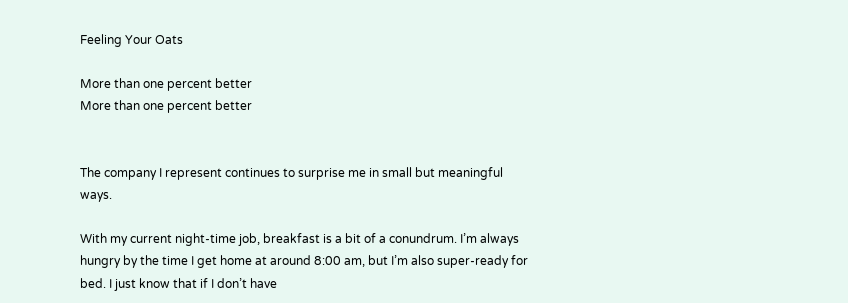Feeling Your Oats

More than one percent better
More than one percent better


The company I represent continues to surprise me in small but meaningful ways.

With my current night-time job, breakfast is a bit of a conundrum. I’m always hungry by the time I get home at around 8:00 am, but I’m also super-ready for bed. I just know that if I don’t have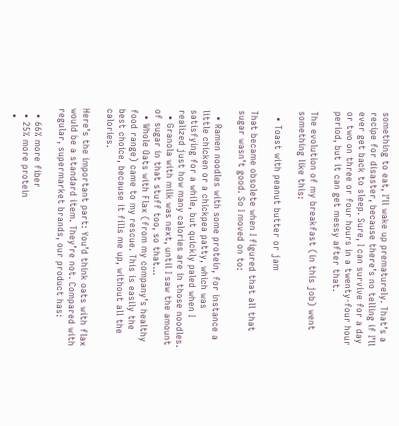something to eat, I’ll wake up prematurely. That’s a recipe for disaster, because there’s no telling if I’ll ever get back to sleep. Sure, I can survive for a day or two on three or four hours in a twenty-four hour period, but it can get messy after that.

The evolution of my breakfast (in this job) went something like this:

  • Toast with peanut butter or jam

That became obsolete when I figured that all that sugar wasn’t good. So I moved on to:

  • Ramen noodles with some protein, for instance a little chicken or a chickpea patty, which was satisfying for a while, but quickly paled when I realized just how many calories are in those noodles.
  • Granola with milk was next, until I saw the amount of sugar in that stuff too, so that…
  • Whole Oats with Flax (from my company’s healthy food range) came to my rescue. This is easily the best choice, because it fills me up, without all the calories.

Here’s the important part: You’d think oats with flax would be a standard item. They’re not. Compared with regular, supermarket brands, our product has:

  • 66% more fiber
  • 25% more protein
  •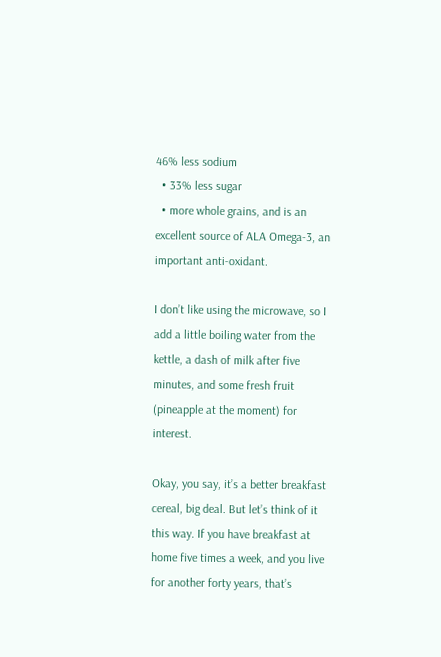46% less sodium
  • 33% less sugar
  • more whole grains, and is an excellent source of ALA Omega-3, an important anti-oxidant.

I don’t like using the microwave, so I add a little boiling water from the kettle, a dash of milk after five minutes, and some fresh fruit (pineapple at the moment) for interest.

Okay, you say, it’s a better breakfast cereal, big deal. But let’s think of it this way. If you have breakfast at home five times a week, and you live for another forty years, that’s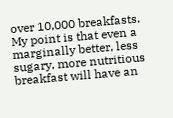over 10,000 breakfasts. My point is that even a marginally better, less sugary, more nutritious breakfast will have an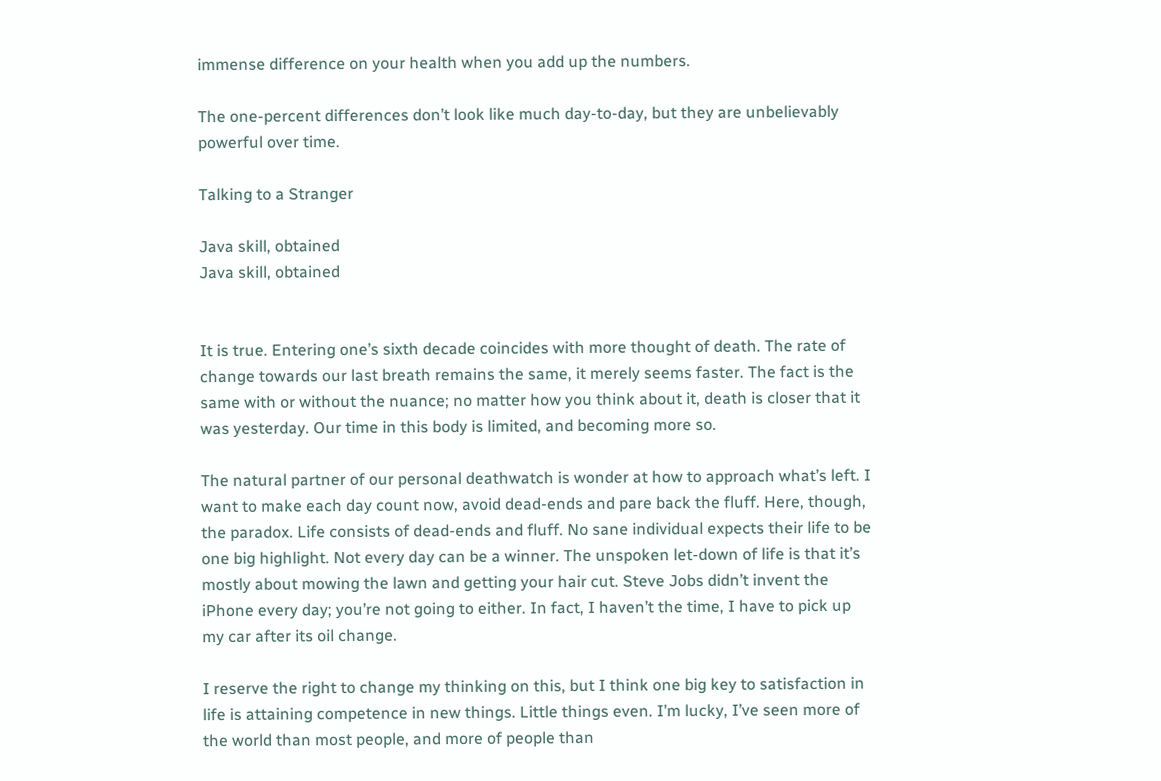immense difference on your health when you add up the numbers.

The one-percent differences don’t look like much day-to-day, but they are unbelievably powerful over time.

Talking to a Stranger

Java skill, obtained
Java skill, obtained


It is true. Entering one’s sixth decade coincides with more thought of death. The rate of change towards our last breath remains the same, it merely seems faster. The fact is the same with or without the nuance; no matter how you think about it, death is closer that it was yesterday. Our time in this body is limited, and becoming more so.

The natural partner of our personal deathwatch is wonder at how to approach what’s left. I want to make each day count now, avoid dead-ends and pare back the fluff. Here, though, the paradox. Life consists of dead-ends and fluff. No sane individual expects their life to be one big highlight. Not every day can be a winner. The unspoken let-down of life is that it’s mostly about mowing the lawn and getting your hair cut. Steve Jobs didn’t invent the iPhone every day; you’re not going to either. In fact, I haven’t the time, I have to pick up my car after its oil change.

I reserve the right to change my thinking on this, but I think one big key to satisfaction in life is attaining competence in new things. Little things even. I’m lucky, I’ve seen more of the world than most people, and more of people than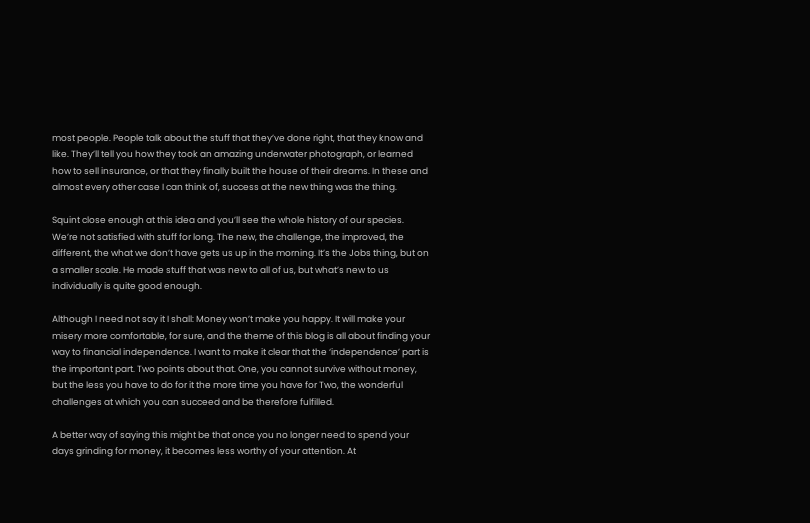most people. People talk about the stuff that they’ve done right, that they know and like. They’ll tell you how they took an amazing underwater photograph, or learned how to sell insurance, or that they finally built the house of their dreams. In these and almost every other case I can think of, success at the new thing was the thing.

Squint close enough at this idea and you’ll see the whole history of our species. We’re not satisfied with stuff for long. The new, the challenge, the improved, the different, the what we don’t have gets us up in the morning. It’s the Jobs thing, but on a smaller scale. He made stuff that was new to all of us, but what’s new to us individually is quite good enough.

Although I need not say it I shall: Money won’t make you happy. It will make your misery more comfortable, for sure, and the theme of this blog is all about finding your way to financial independence. I want to make it clear that the ‘independence’ part is the important part. Two points about that. One, you cannot survive without money, but the less you have to do for it the more time you have for Two, the wonderful challenges at which you can succeed and be therefore fulfilled.

A better way of saying this might be that once you no longer need to spend your days grinding for money, it becomes less worthy of your attention. At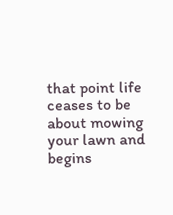that point life ceases to be about mowing your lawn and begins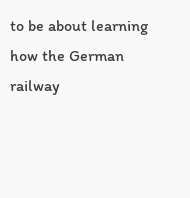to be about learning how the German railway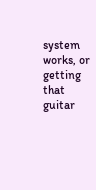system works, or getting that guitar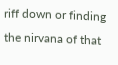riff down or finding the nirvana of that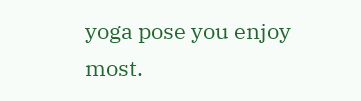yoga pose you enjoy most.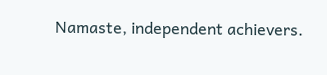Namaste, independent achievers.